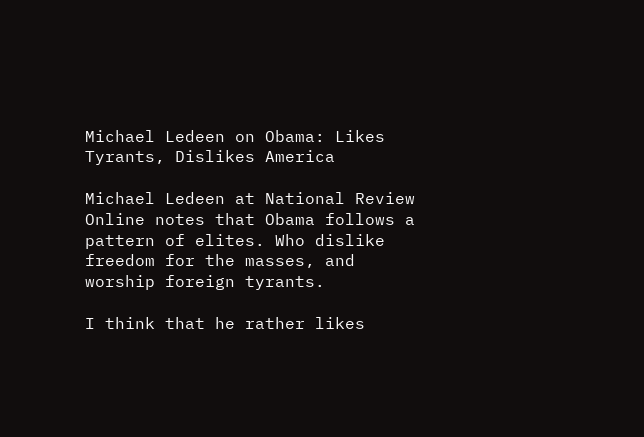Michael Ledeen on Obama: Likes Tyrants, Dislikes America

Michael Ledeen at National Review Online notes that Obama follows a pattern of elites. Who dislike freedom for the masses, and worship foreign tyrants.

I think that he rather likes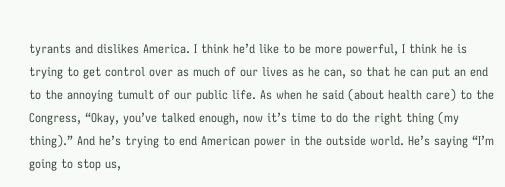tyrants and dislikes America. I think he’d like to be more powerful, I think he is trying to get control over as much of our lives as he can, so that he can put an end to the annoying tumult of our public life. As when he said (about health care) to the Congress, “Okay, you’ve talked enough, now it’s time to do the right thing (my thing).” And he’s trying to end American power in the outside world. He’s saying “I’m going to stop us,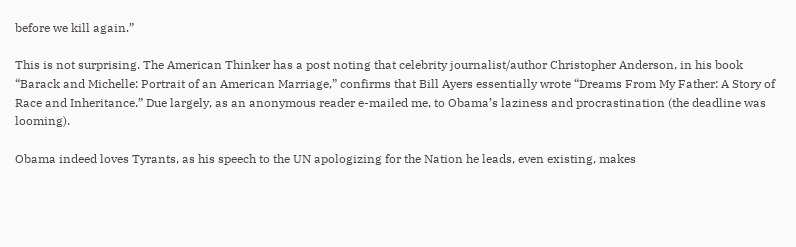before we kill again.”

This is not surprising. The American Thinker has a post noting that celebrity journalist/author Christopher Anderson, in his book “Barack and Michelle: Portrait of an American Marriage,” confirms that Bill Ayers essentially wrote “Dreams From My Father: A Story of Race and Inheritance.” Due largely, as an anonymous reader e-mailed me, to Obama’s laziness and procrastination (the deadline was looming).

Obama indeed loves Tyrants, as his speech to the UN apologizing for the Nation he leads, even existing, makes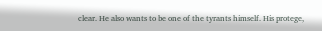clear. He also wants to be one of the tyrants himself. His protege,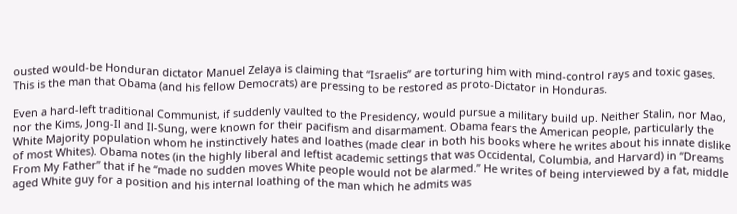ousted would-be Honduran dictator Manuel Zelaya is claiming that “Israelis” are torturing him with mind-control rays and toxic gases. This is the man that Obama (and his fellow Democrats) are pressing to be restored as proto-Dictator in Honduras.

Even a hard-left traditional Communist, if suddenly vaulted to the Presidency, would pursue a military build up. Neither Stalin, nor Mao, nor the Kims, Jong-Il and Il-Sung, were known for their pacifism and disarmament. Obama fears the American people, particularly the White Majority population whom he instinctively hates and loathes (made clear in both his books where he writes about his innate dislike of most Whites). Obama notes (in the highly liberal and leftist academic settings that was Occidental, Columbia, and Harvard) in “Dreams From My Father” that if he “made no sudden moves White people would not be alarmed.” He writes of being interviewed by a fat, middle aged White guy for a position and his internal loathing of the man which he admits was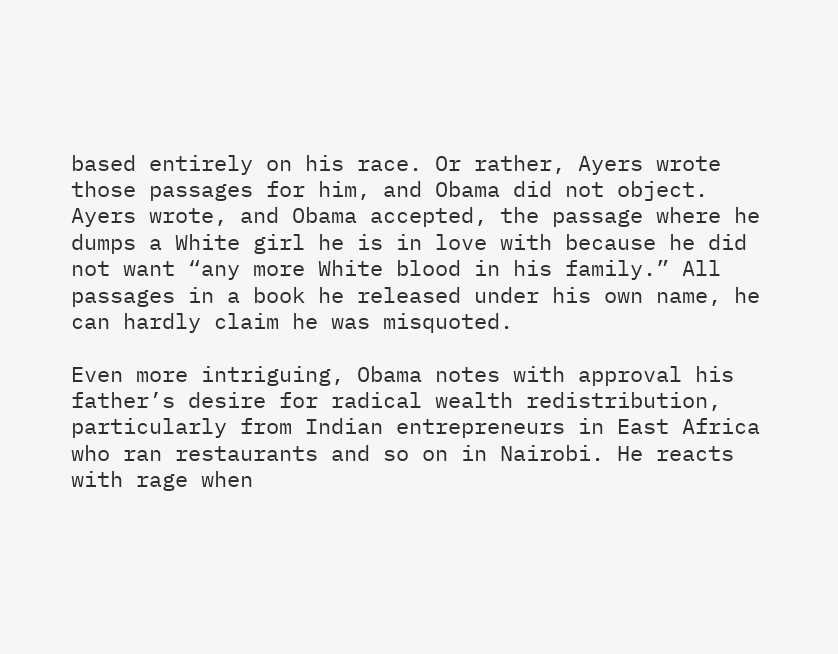based entirely on his race. Or rather, Ayers wrote those passages for him, and Obama did not object. Ayers wrote, and Obama accepted, the passage where he dumps a White girl he is in love with because he did not want “any more White blood in his family.” All passages in a book he released under his own name, he can hardly claim he was misquoted.

Even more intriguing, Obama notes with approval his father’s desire for radical wealth redistribution, particularly from Indian entrepreneurs in East Africa who ran restaurants and so on in Nairobi. He reacts with rage when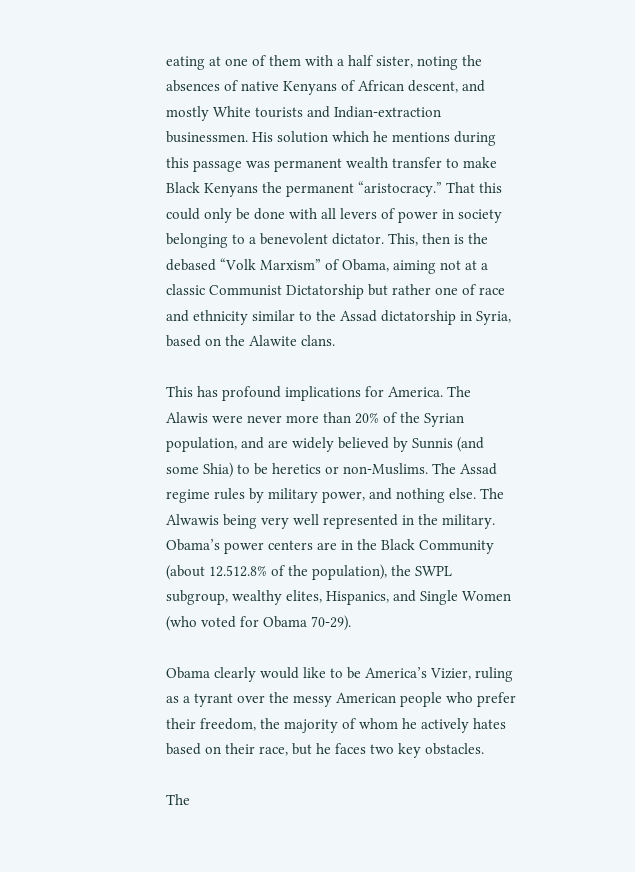eating at one of them with a half sister, noting the absences of native Kenyans of African descent, and mostly White tourists and Indian-extraction businessmen. His solution which he mentions during this passage was permanent wealth transfer to make Black Kenyans the permanent “aristocracy.” That this could only be done with all levers of power in society belonging to a benevolent dictator. This, then is the debased “Volk Marxism” of Obama, aiming not at a classic Communist Dictatorship but rather one of race and ethnicity similar to the Assad dictatorship in Syria, based on the Alawite clans.

This has profound implications for America. The Alawis were never more than 20% of the Syrian population, and are widely believed by Sunnis (and some Shia) to be heretics or non-Muslims. The Assad regime rules by military power, and nothing else. The Alwawis being very well represented in the military. Obama’s power centers are in the Black Community (about 12.512.8% of the population), the SWPL subgroup, wealthy elites, Hispanics, and Single Women (who voted for Obama 70-29).

Obama clearly would like to be America’s Vizier, ruling as a tyrant over the messy American people who prefer their freedom, the majority of whom he actively hates based on their race, but he faces two key obstacles.

The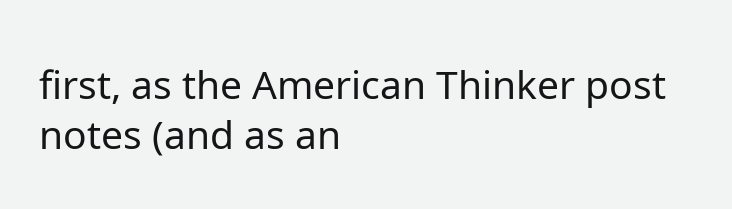first, as the American Thinker post notes (and as an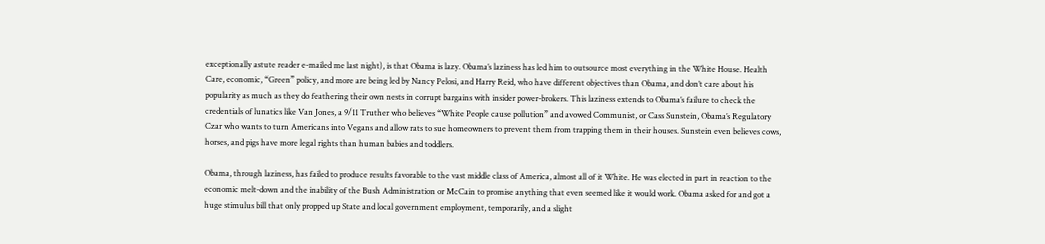exceptionally astute reader e-mailed me last night), is that Obama is lazy. Obama’s laziness has led him to outsource most everything in the White House. Health Care, economic, “Green” policy, and more are being led by Nancy Pelosi, and Harry Reid, who have different objectives than Obama, and don’t care about his popularity as much as they do feathering their own nests in corrupt bargains with insider power-brokers. This laziness extends to Obama’s failure to check the credentials of lunatics like Van Jones, a 9/11 Truther who believes “White People cause pollution” and avowed Communist, or Cass Sunstein, Obama’s Regulatory Czar who wants to turn Americans into Vegans and allow rats to sue homeowners to prevent them from trapping them in their houses. Sunstein even believes cows, horses, and pigs have more legal rights than human babies and toddlers.

Obama, through laziness, has failed to produce results favorable to the vast middle class of America, almost all of it White. He was elected in part in reaction to the economic melt-down and the inability of the Bush Administration or McCain to promise anything that even seemed like it would work. Obama asked for and got a huge stimulus bill that only propped up State and local government employment, temporarily, and a slight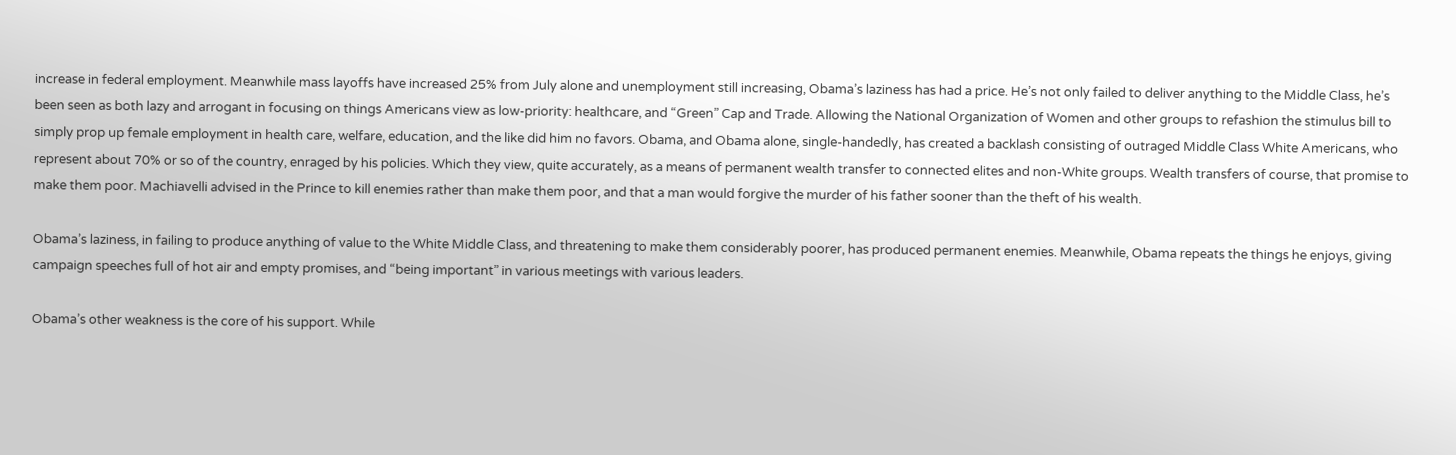increase in federal employment. Meanwhile mass layoffs have increased 25% from July alone and unemployment still increasing, Obama’s laziness has had a price. He’s not only failed to deliver anything to the Middle Class, he’s been seen as both lazy and arrogant in focusing on things Americans view as low-priority: healthcare, and “Green” Cap and Trade. Allowing the National Organization of Women and other groups to refashion the stimulus bill to simply prop up female employment in health care, welfare, education, and the like did him no favors. Obama, and Obama alone, single-handedly, has created a backlash consisting of outraged Middle Class White Americans, who represent about 70% or so of the country, enraged by his policies. Which they view, quite accurately, as a means of permanent wealth transfer to connected elites and non-White groups. Wealth transfers of course, that promise to make them poor. Machiavelli advised in the Prince to kill enemies rather than make them poor, and that a man would forgive the murder of his father sooner than the theft of his wealth.

Obama’s laziness, in failing to produce anything of value to the White Middle Class, and threatening to make them considerably poorer, has produced permanent enemies. Meanwhile, Obama repeats the things he enjoys, giving campaign speeches full of hot air and empty promises, and “being important” in various meetings with various leaders.

Obama’s other weakness is the core of his support. While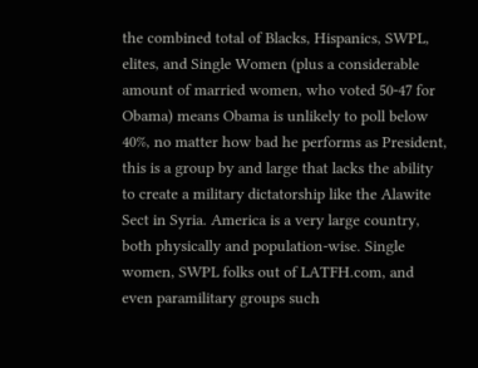the combined total of Blacks, Hispanics, SWPL, elites, and Single Women (plus a considerable amount of married women, who voted 50-47 for Obama) means Obama is unlikely to poll below 40%, no matter how bad he performs as President, this is a group by and large that lacks the ability to create a military dictatorship like the Alawite Sect in Syria. America is a very large country, both physically and population-wise. Single women, SWPL folks out of LATFH.com, and even paramilitary groups such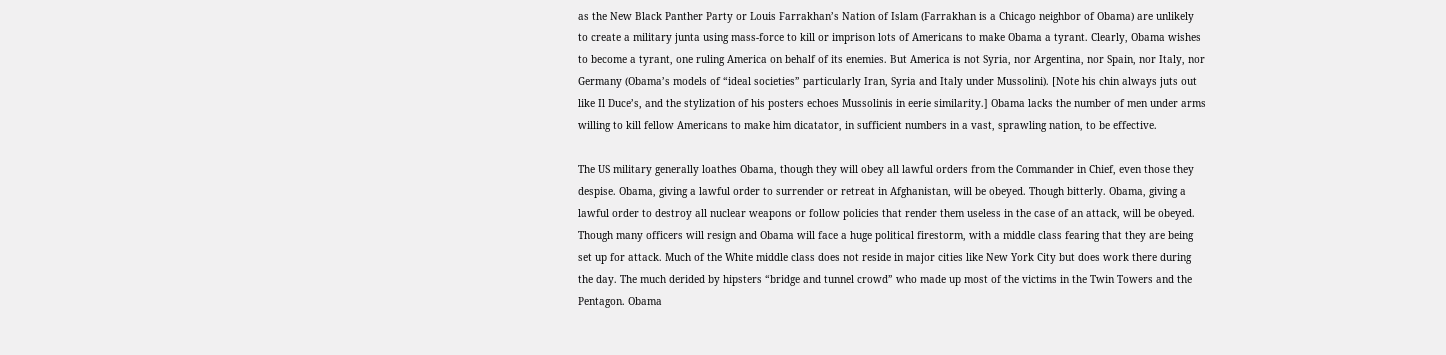as the New Black Panther Party or Louis Farrakhan’s Nation of Islam (Farrakhan is a Chicago neighbor of Obama) are unlikely to create a military junta using mass-force to kill or imprison lots of Americans to make Obama a tyrant. Clearly, Obama wishes to become a tyrant, one ruling America on behalf of its enemies. But America is not Syria, nor Argentina, nor Spain, nor Italy, nor Germany (Obama’s models of “ideal societies” particularly Iran, Syria and Italy under Mussolini). [Note his chin always juts out like Il Duce’s, and the stylization of his posters echoes Mussolinis in eerie similarity.] Obama lacks the number of men under arms willing to kill fellow Americans to make him dicatator, in sufficient numbers in a vast, sprawling nation, to be effective.

The US military generally loathes Obama, though they will obey all lawful orders from the Commander in Chief, even those they despise. Obama, giving a lawful order to surrender or retreat in Afghanistan, will be obeyed. Though bitterly. Obama, giving a lawful order to destroy all nuclear weapons or follow policies that render them useless in the case of an attack, will be obeyed. Though many officers will resign and Obama will face a huge political firestorm, with a middle class fearing that they are being set up for attack. Much of the White middle class does not reside in major cities like New York City but does work there during the day. The much derided by hipsters “bridge and tunnel crowd” who made up most of the victims in the Twin Towers and the Pentagon. Obama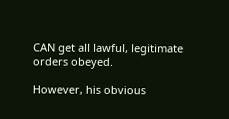CAN get all lawful, legitimate orders obeyed.

However, his obvious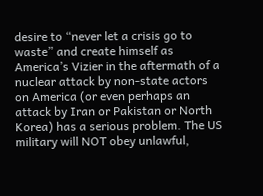desire to “never let a crisis go to waste” and create himself as America’s Vizier in the aftermath of a nuclear attack by non-state actors on America (or even perhaps an attack by Iran or Pakistan or North Korea) has a serious problem. The US military will NOT obey unlawful,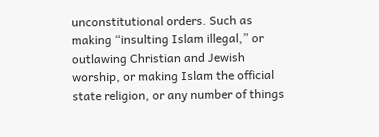unconstitutional orders. Such as making “insulting Islam illegal,” or outlawing Christian and Jewish worship, or making Islam the official state religion, or any number of things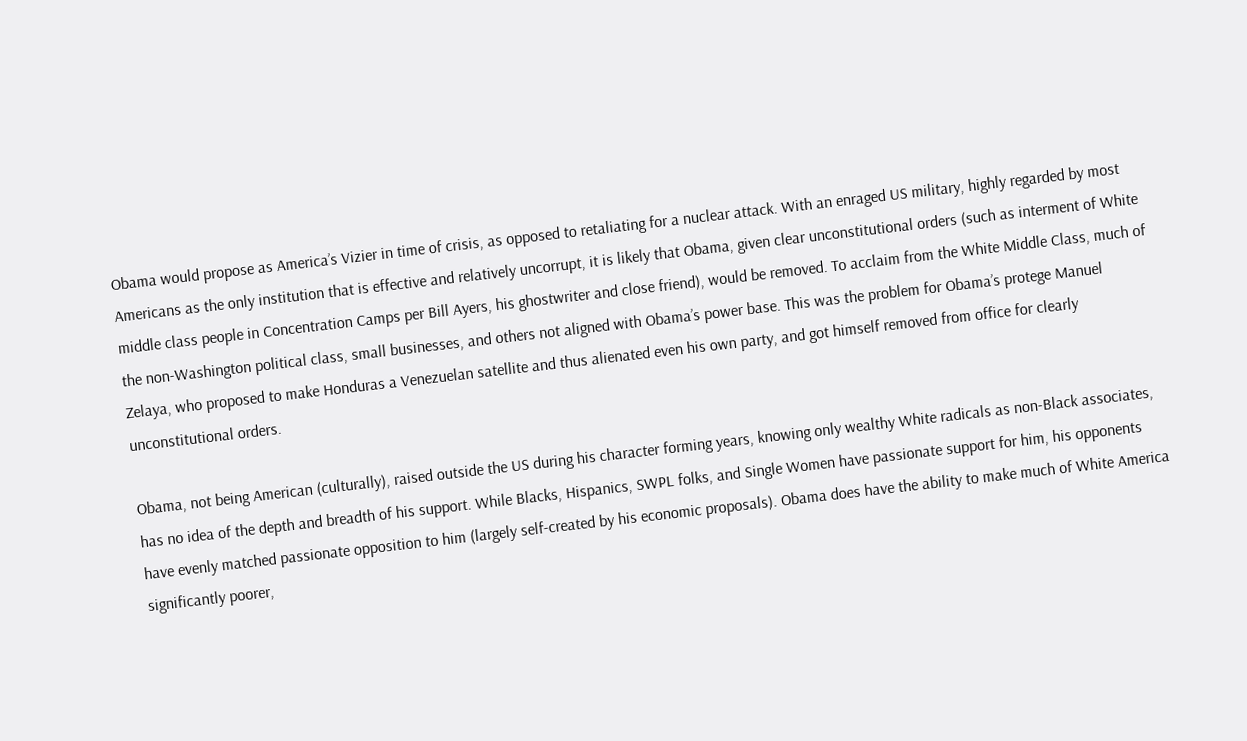Obama would propose as America’s Vizier in time of crisis, as opposed to retaliating for a nuclear attack. With an enraged US military, highly regarded by most Americans as the only institution that is effective and relatively uncorrupt, it is likely that Obama, given clear unconstitutional orders (such as interment of White middle class people in Concentration Camps per Bill Ayers, his ghostwriter and close friend), would be removed. To acclaim from the White Middle Class, much of the non-Washington political class, small businesses, and others not aligned with Obama’s power base. This was the problem for Obama’s protege Manuel Zelaya, who proposed to make Honduras a Venezuelan satellite and thus alienated even his own party, and got himself removed from office for clearly unconstitutional orders.

Obama, not being American (culturally), raised outside the US during his character forming years, knowing only wealthy White radicals as non-Black associates, has no idea of the depth and breadth of his support. While Blacks, Hispanics, SWPL folks, and Single Women have passionate support for him, his opponents have evenly matched passionate opposition to him (largely self-created by his economic proposals). Obama does have the ability to make much of White America significantly poorer,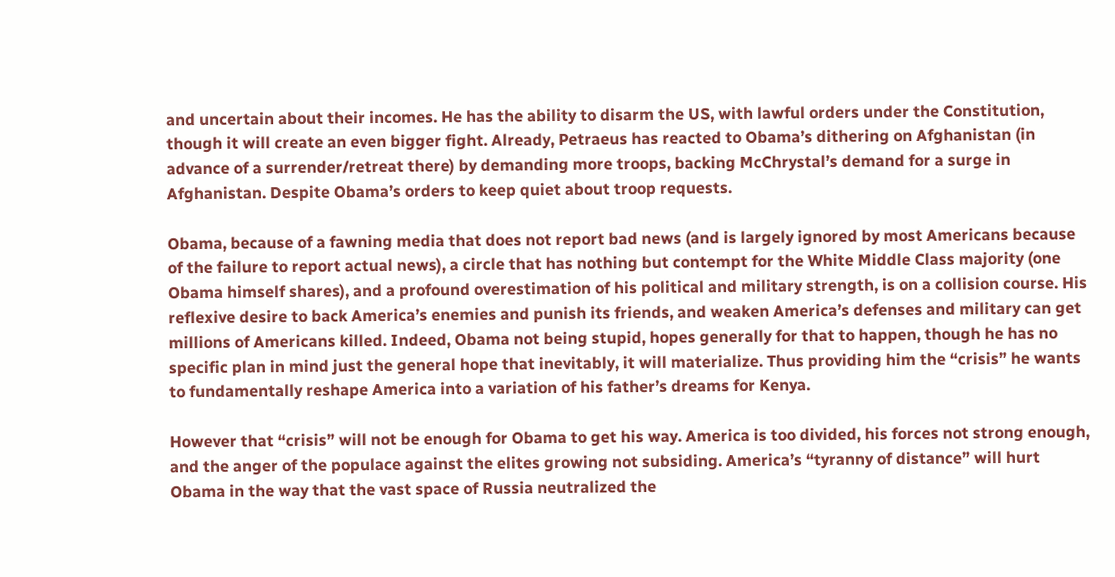and uncertain about their incomes. He has the ability to disarm the US, with lawful orders under the Constitution, though it will create an even bigger fight. Already, Petraeus has reacted to Obama’s dithering on Afghanistan (in advance of a surrender/retreat there) by demanding more troops, backing McChrystal’s demand for a surge in Afghanistan. Despite Obama’s orders to keep quiet about troop requests.

Obama, because of a fawning media that does not report bad news (and is largely ignored by most Americans because of the failure to report actual news), a circle that has nothing but contempt for the White Middle Class majority (one Obama himself shares), and a profound overestimation of his political and military strength, is on a collision course. His reflexive desire to back America’s enemies and punish its friends, and weaken America’s defenses and military can get millions of Americans killed. Indeed, Obama not being stupid, hopes generally for that to happen, though he has no specific plan in mind just the general hope that inevitably, it will materialize. Thus providing him the “crisis” he wants to fundamentally reshape America into a variation of his father’s dreams for Kenya.

However that “crisis” will not be enough for Obama to get his way. America is too divided, his forces not strong enough, and the anger of the populace against the elites growing not subsiding. America’s “tyranny of distance” will hurt Obama in the way that the vast space of Russia neutralized the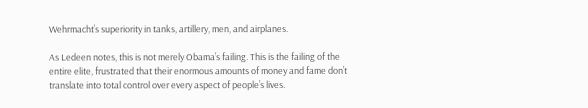Wehrmacht’s superiority in tanks, artillery, men, and airplanes.

As Ledeen notes, this is not merely Obama’s failing. This is the failing of the entire elite, frustrated that their enormous amounts of money and fame don’t translate into total control over every aspect of people’s lives.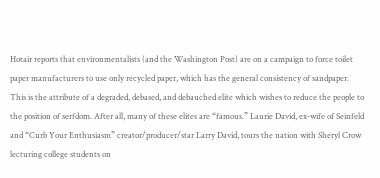Hotair reports that environmentalists (and the Washington Post) are on a campaign to force toilet paper manufacturers to use only recycled paper, which has the general consistency of sandpaper. This is the attribute of a degraded, debased, and debauched elite which wishes to reduce the people to the position of serfdom. After all, many of these elites are “famous.” Laurie David, ex-wife of Seinfeld and “Curb Your Enthusiasm” creator/producer/star Larry David, tours the nation with Sheryl Crow lecturing college students on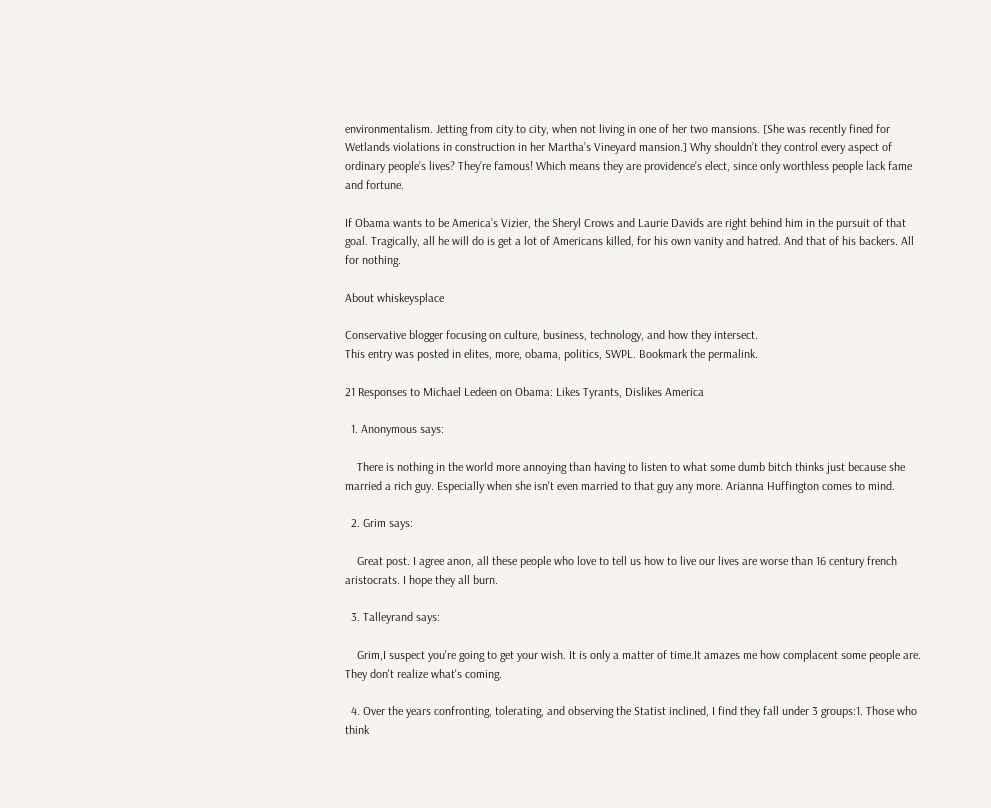environmentalism. Jetting from city to city, when not living in one of her two mansions. [She was recently fined for Wetlands violations in construction in her Martha’s Vineyard mansion.] Why shouldn’t they control every aspect of ordinary people’s lives? They’re famous! Which means they are providence’s elect, since only worthless people lack fame and fortune.

If Obama wants to be America’s Vizier, the Sheryl Crows and Laurie Davids are right behind him in the pursuit of that goal. Tragically, all he will do is get a lot of Americans killed, for his own vanity and hatred. And that of his backers. All for nothing.

About whiskeysplace

Conservative blogger focusing on culture, business, technology, and how they intersect.
This entry was posted in elites, more, obama, politics, SWPL. Bookmark the permalink.

21 Responses to Michael Ledeen on Obama: Likes Tyrants, Dislikes America

  1. Anonymous says:

    There is nothing in the world more annoying than having to listen to what some dumb bitch thinks just because she married a rich guy. Especially when she isn't even married to that guy any more. Arianna Huffington comes to mind.

  2. Grim says:

    Great post. I agree anon, all these people who love to tell us how to live our lives are worse than 16 century french aristocrats. I hope they all burn.

  3. Talleyrand says:

    Grim,I suspect you're going to get your wish. It is only a matter of time.It amazes me how complacent some people are. They don't realize what's coming.

  4. Over the years confronting, tolerating, and observing the Statist inclined, I find they fall under 3 groups:1. Those who think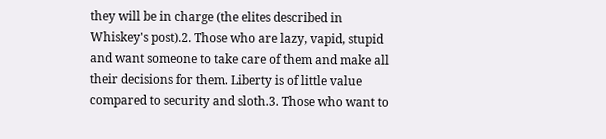they will be in charge (the elites described in Whiskey's post).2. Those who are lazy, vapid, stupid and want someone to take care of them and make all their decisions for them. Liberty is of little value compared to security and sloth.3. Those who want to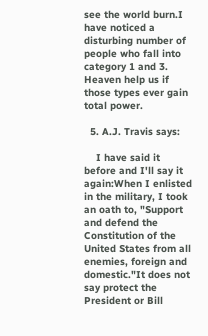see the world burn.I have noticed a disturbing number of people who fall into category 1 and 3. Heaven help us if those types ever gain total power.

  5. A.J. Travis says:

    I have said it before and I'll say it again:When I enlisted in the military, I took an oath to, "Support and defend the Constitution of the United States from all enemies, foreign and domestic."It does not say protect the President or Bill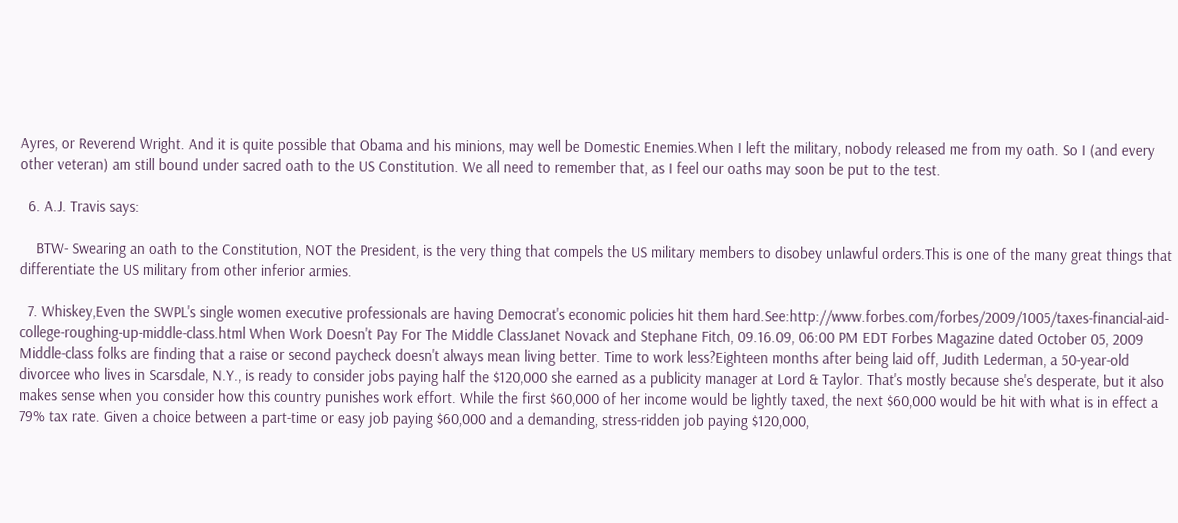Ayres, or Reverend Wright. And it is quite possible that Obama and his minions, may well be Domestic Enemies.When I left the military, nobody released me from my oath. So I (and every other veteran) am still bound under sacred oath to the US Constitution. We all need to remember that, as I feel our oaths may soon be put to the test.

  6. A.J. Travis says:

    BTW- Swearing an oath to the Constitution, NOT the President, is the very thing that compels the US military members to disobey unlawful orders.This is one of the many great things that differentiate the US military from other inferior armies.

  7. Whiskey,Even the SWPL's single women executive professionals are having Democrat's economic policies hit them hard.See:http://www.forbes.com/forbes/2009/1005/taxes-financial-aid-college-roughing-up-middle-class.html When Work Doesn't Pay For The Middle ClassJanet Novack and Stephane Fitch, 09.16.09, 06:00 PM EDT Forbes Magazine dated October 05, 2009 Middle-class folks are finding that a raise or second paycheck doesn't always mean living better. Time to work less?Eighteen months after being laid off, Judith Lederman, a 50-year-old divorcee who lives in Scarsdale, N.Y., is ready to consider jobs paying half the $120,000 she earned as a publicity manager at Lord & Taylor. That's mostly because she's desperate, but it also makes sense when you consider how this country punishes work effort. While the first $60,000 of her income would be lightly taxed, the next $60,000 would be hit with what is in effect a 79% tax rate. Given a choice between a part-time or easy job paying $60,000 and a demanding, stress-ridden job paying $120,000,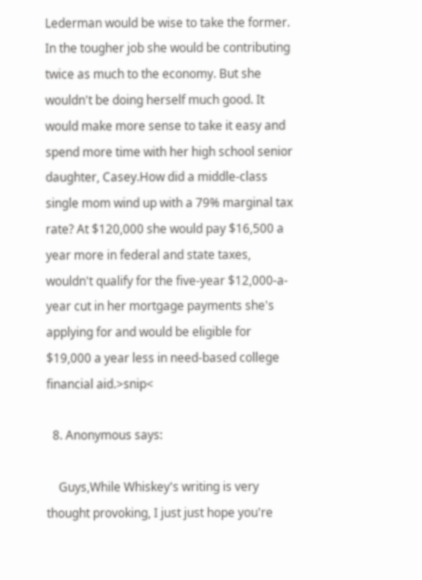Lederman would be wise to take the former. In the tougher job she would be contributing twice as much to the economy. But she wouldn't be doing herself much good. It would make more sense to take it easy and spend more time with her high school senior daughter, Casey.How did a middle-class single mom wind up with a 79% marginal tax rate? At $120,000 she would pay $16,500 a year more in federal and state taxes, wouldn't qualify for the five-year $12,000-a-year cut in her mortgage payments she's applying for and would be eligible for $19,000 a year less in need-based college financial aid.>snip<

  8. Anonymous says:

    Guys,While Whiskey's writing is very thought provoking, I just just hope you're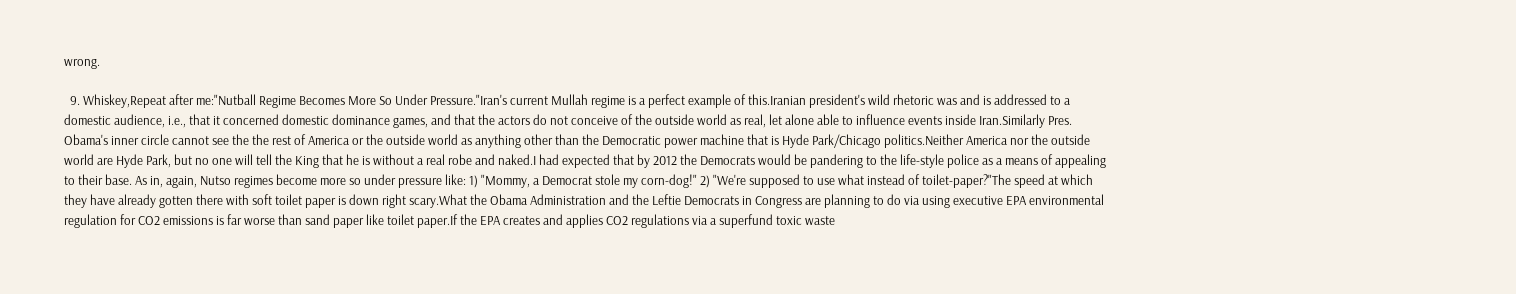wrong.

  9. Whiskey,Repeat after me:"Nutball Regime Becomes More So Under Pressure."Iran's current Mullah regime is a perfect example of this.Iranian president's wild rhetoric was and is addressed to a domestic audience, i.e., that it concerned domestic dominance games, and that the actors do not conceive of the outside world as real, let alone able to influence events inside Iran.Similarly Pres. Obama's inner circle cannot see the the rest of America or the outside world as anything other than the Democratic power machine that is Hyde Park/Chicago politics.Neither America nor the outside world are Hyde Park, but no one will tell the King that he is without a real robe and naked.I had expected that by 2012 the Democrats would be pandering to the life-style police as a means of appealing to their base. As in, again, Nutso regimes become more so under pressure like: 1) "Mommy, a Democrat stole my corn-dog!" 2) "We're supposed to use what instead of toilet-paper?"The speed at which they have already gotten there with soft toilet paper is down right scary.What the Obama Administration and the Leftie Democrats in Congress are planning to do via using executive EPA environmental regulation for CO2 emissions is far worse than sand paper like toilet paper.If the EPA creates and applies CO2 regulations via a superfund toxic waste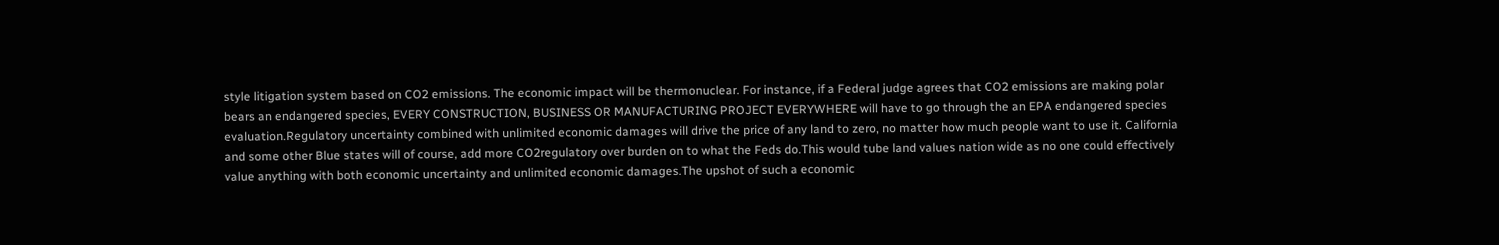style litigation system based on CO2 emissions. The economic impact will be thermonuclear. For instance, if a Federal judge agrees that CO2 emissions are making polar bears an endangered species, EVERY CONSTRUCTION, BUSINESS OR MANUFACTURING PROJECT EVERYWHERE will have to go through the an EPA endangered species evaluation.Regulatory uncertainty combined with unlimited economic damages will drive the price of any land to zero, no matter how much people want to use it. California and some other Blue states will of course, add more CO2regulatory over burden on to what the Feds do.This would tube land values nation wide as no one could effectively value anything with both economic uncertainty and unlimited economic damages.The upshot of such a economic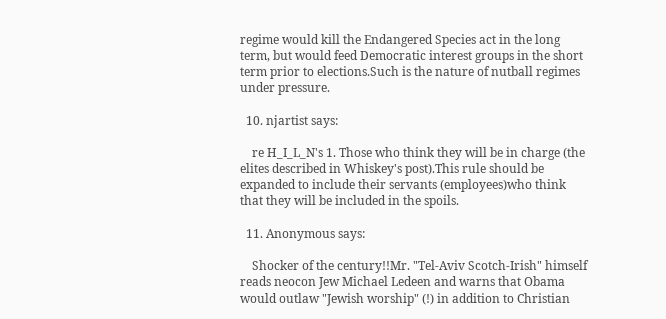regime would kill the Endangered Species act in the long term, but would feed Democratic interest groups in the short term prior to elections.Such is the nature of nutball regimes under pressure.

  10. njartist says:

    re H_I_L_N's 1. Those who think they will be in charge (the elites described in Whiskey's post).This rule should be expanded to include their servants (employees)who think that they will be included in the spoils.

  11. Anonymous says:

    Shocker of the century!!Mr. "Tel-Aviv Scotch-Irish" himself reads neocon Jew Michael Ledeen and warns that Obama would outlaw "Jewish worship" (!) in addition to Christian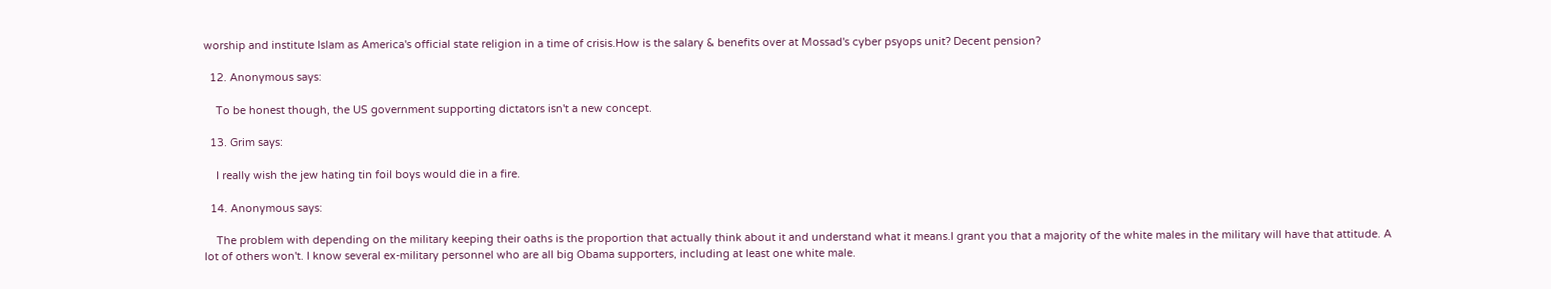worship and institute Islam as America's official state religion in a time of crisis.How is the salary & benefits over at Mossad's cyber psyops unit? Decent pension?

  12. Anonymous says:

    To be honest though, the US government supporting dictators isn't a new concept.

  13. Grim says:

    I really wish the jew hating tin foil boys would die in a fire.

  14. Anonymous says:

    The problem with depending on the military keeping their oaths is the proportion that actually think about it and understand what it means.I grant you that a majority of the white males in the military will have that attitude. A lot of others won't. I know several ex-military personnel who are all big Obama supporters, including at least one white male.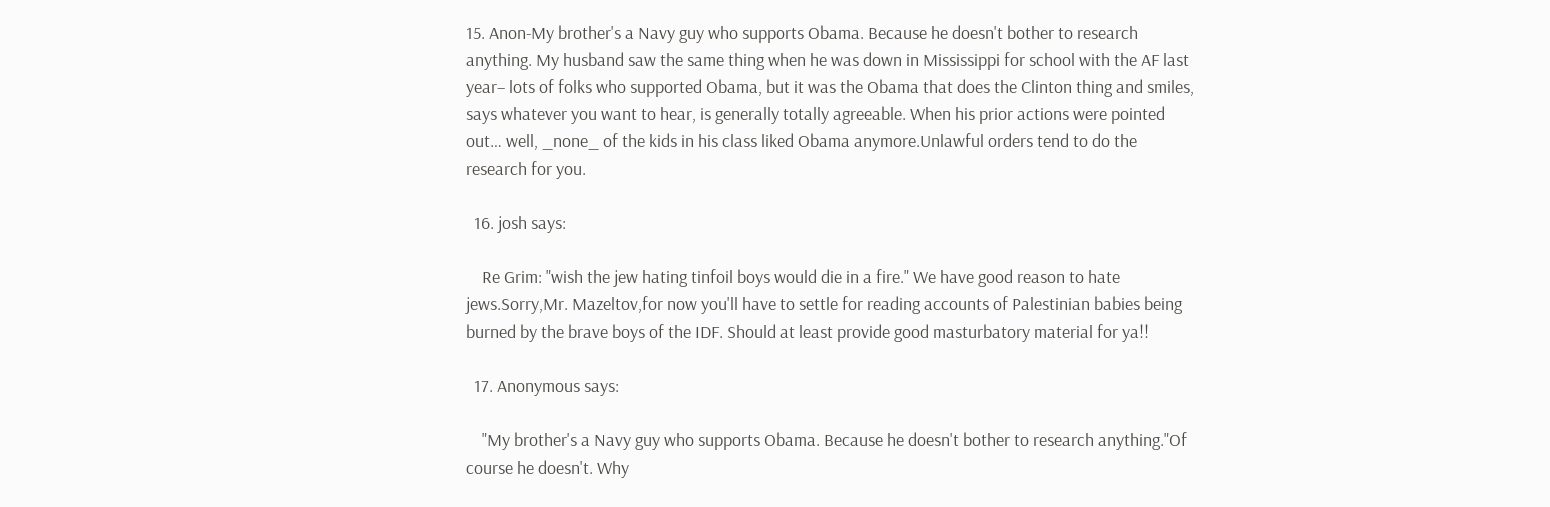15. Anon-My brother's a Navy guy who supports Obama. Because he doesn't bother to research anything. My husband saw the same thing when he was down in Mississippi for school with the AF last year– lots of folks who supported Obama, but it was the Obama that does the Clinton thing and smiles, says whatever you want to hear, is generally totally agreeable. When his prior actions were pointed out… well, _none_ of the kids in his class liked Obama anymore.Unlawful orders tend to do the research for you.

  16. josh says:

    Re Grim: "wish the jew hating tinfoil boys would die in a fire." We have good reason to hate jews.Sorry,Mr. Mazeltov,for now you'll have to settle for reading accounts of Palestinian babies being burned by the brave boys of the IDF. Should at least provide good masturbatory material for ya!!

  17. Anonymous says:

    "My brother's a Navy guy who supports Obama. Because he doesn't bother to research anything."Of course he doesn't. Why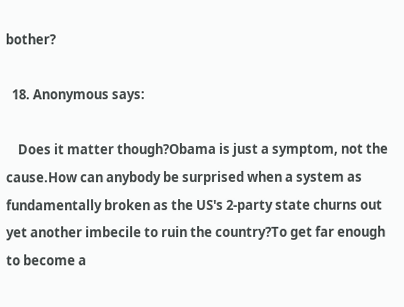bother?

  18. Anonymous says:

    Does it matter though?Obama is just a symptom, not the cause.How can anybody be surprised when a system as fundamentally broken as the US's 2-party state churns out yet another imbecile to ruin the country?To get far enough to become a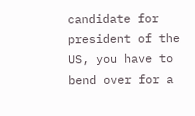candidate for president of the US, you have to bend over for a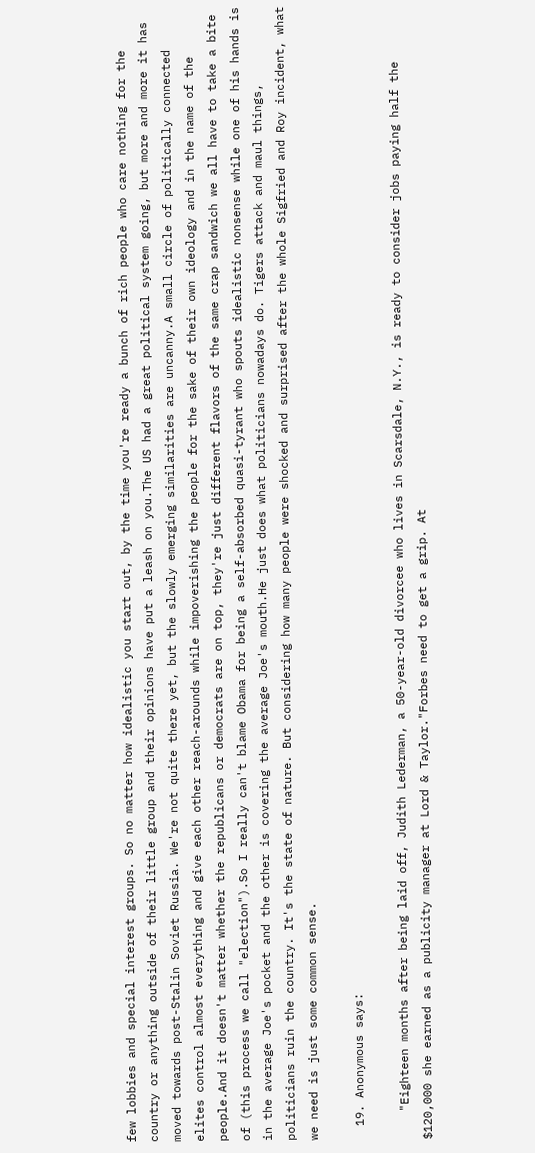few lobbies and special interest groups. So no matter how idealistic you start out, by the time you're ready a bunch of rich people who care nothing for the country or anything outside of their little group and their opinions have put a leash on you.The US had a great political system going, but more and more it has moved towards post-Stalin Soviet Russia. We're not quite there yet, but the slowly emerging similarities are uncanny.A small circle of politically connected elites control almost everything and give each other reach-arounds while impoverishing the people for the sake of their own ideology and in the name of the people.And it doesn't matter whether the republicans or democrats are on top, they're just different flavors of the same crap sandwich we all have to take a bite of (this process we call "election").So I really can't blame Obama for being a self-absorbed quasi-tyrant who spouts idealistic nonsense while one of his hands is in the average Joe's pocket and the other is covering the average Joe's mouth.He just does what politicians nowadays do. Tigers attack and maul things, politicians ruin the country. It's the state of nature. But considering how many people were shocked and surprised after the whole Sigfried and Roy incident, what we need is just some common sense.

  19. Anonymous says:

    "Eighteen months after being laid off, Judith Lederman, a 50-year-old divorcee who lives in Scarsdale, N.Y., is ready to consider jobs paying half the $120,000 she earned as a publicity manager at Lord & Taylor."Forbes need to get a grip. At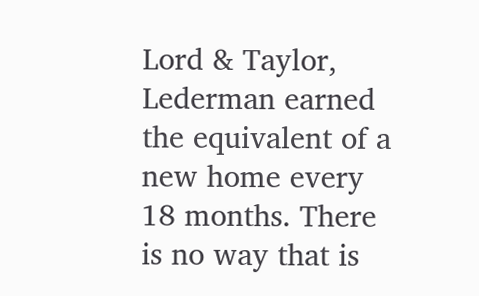Lord & Taylor, Lederman earned the equivalent of a new home every 18 months. There is no way that is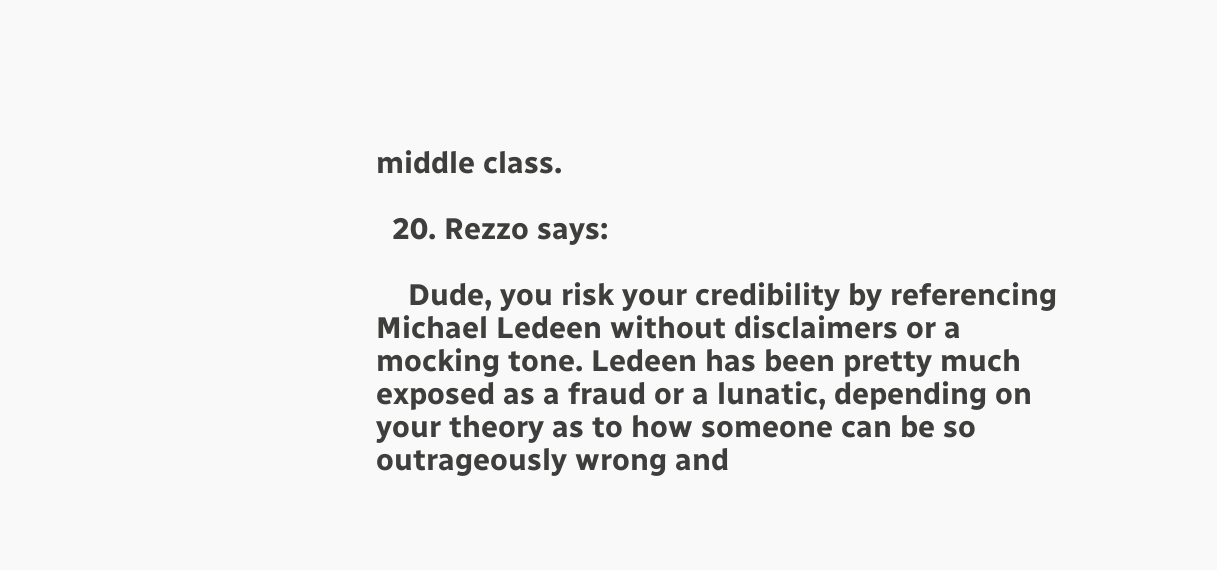middle class.

  20. Rezzo says:

    Dude, you risk your credibility by referencing Michael Ledeen without disclaimers or a mocking tone. Ledeen has been pretty much exposed as a fraud or a lunatic, depending on your theory as to how someone can be so outrageously wrong and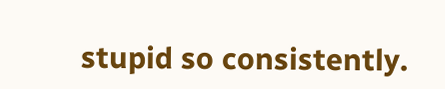stupid so consistently.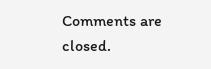Comments are closed.